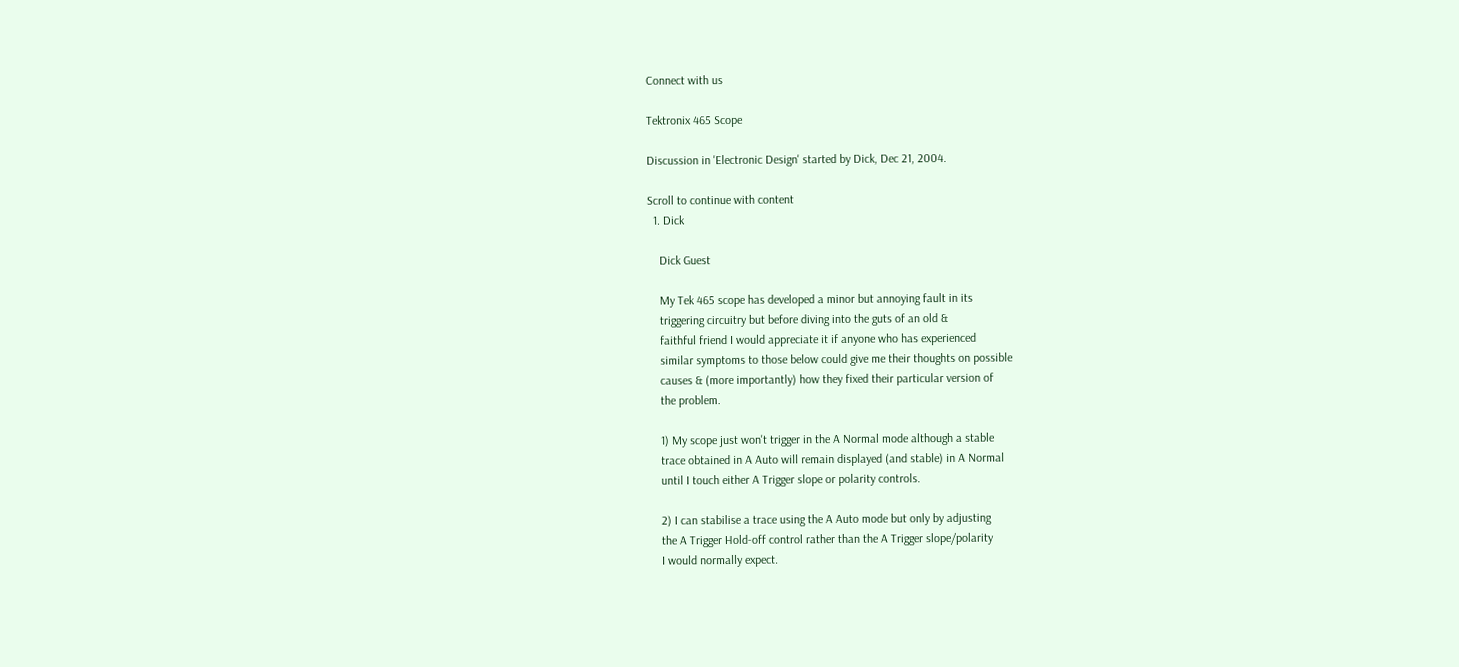Connect with us

Tektronix 465 Scope

Discussion in 'Electronic Design' started by Dick, Dec 21, 2004.

Scroll to continue with content
  1. Dick

    Dick Guest

    My Tek 465 scope has developed a minor but annoying fault in its
    triggering circuitry but before diving into the guts of an old &
    faithful friend I would appreciate it if anyone who has experienced
    similar symptoms to those below could give me their thoughts on possible
    causes & (more importantly) how they fixed their particular version of
    the problem.

    1) My scope just won't trigger in the A Normal mode although a stable
    trace obtained in A Auto will remain displayed (and stable) in A Normal
    until I touch either A Trigger slope or polarity controls.

    2) I can stabilise a trace using the A Auto mode but only by adjusting
    the A Trigger Hold-off control rather than the A Trigger slope/polarity
    I would normally expect.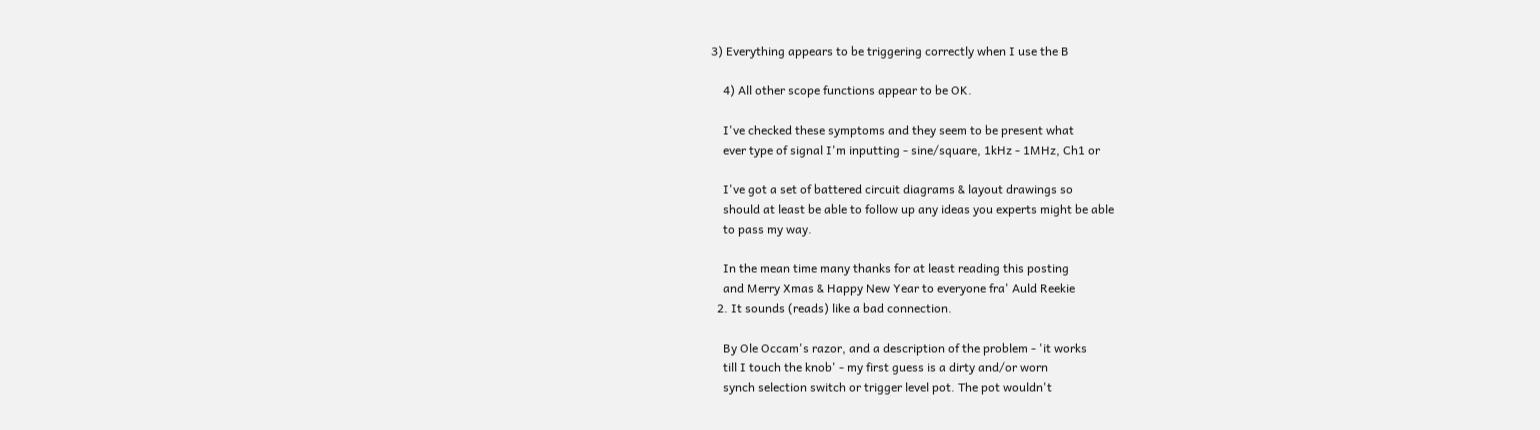3) Everything appears to be triggering correctly when I use the B

    4) All other scope functions appear to be OK.

    I've checked these symptoms and they seem to be present what
    ever type of signal I'm inputting - sine/square, 1kHz - 1MHz, Ch1 or

    I've got a set of battered circuit diagrams & layout drawings so
    should at least be able to follow up any ideas you experts might be able
    to pass my way.

    In the mean time many thanks for at least reading this posting
    and Merry Xmas & Happy New Year to everyone fra' Auld Reekie
  2. It sounds (reads) like a bad connection.

    By Ole Occam's razor, and a description of the problem - 'it works
    till I touch the knob' - my first guess is a dirty and/or worn
    synch selection switch or trigger level pot. The pot wouldn't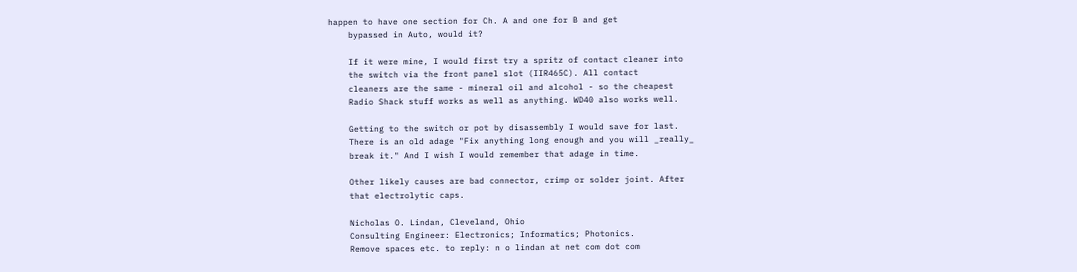happen to have one section for Ch. A and one for B and get
    bypassed in Auto, would it?

    If it were mine, I would first try a spritz of contact cleaner into
    the switch via the front panel slot (IIR465C). All contact
    cleaners are the same - mineral oil and alcohol - so the cheapest
    Radio Shack stuff works as well as anything. WD40 also works well.

    Getting to the switch or pot by disassembly I would save for last.
    There is an old adage "Fix anything long enough and you will _really_
    break it." And I wish I would remember that adage in time.

    Other likely causes are bad connector, crimp or solder joint. After
    that electrolytic caps.

    Nicholas O. Lindan, Cleveland, Ohio
    Consulting Engineer: Electronics; Informatics; Photonics.
    Remove spaces etc. to reply: n o lindan at net com dot com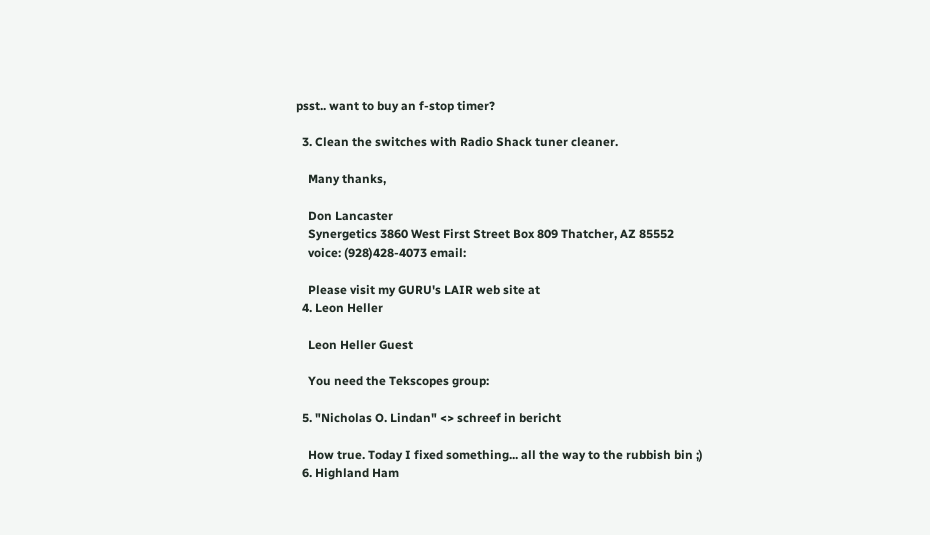psst.. want to buy an f-stop timer?

  3. Clean the switches with Radio Shack tuner cleaner.

    Many thanks,

    Don Lancaster
    Synergetics 3860 West First Street Box 809 Thatcher, AZ 85552
    voice: (928)428-4073 email:

    Please visit my GURU's LAIR web site at
  4. Leon Heller

    Leon Heller Guest

    You need the Tekscopes group:

  5. "Nicholas O. Lindan" <> schreef in bericht

    How true. Today I fixed something... all the way to the rubbish bin ;)
  6. Highland Ham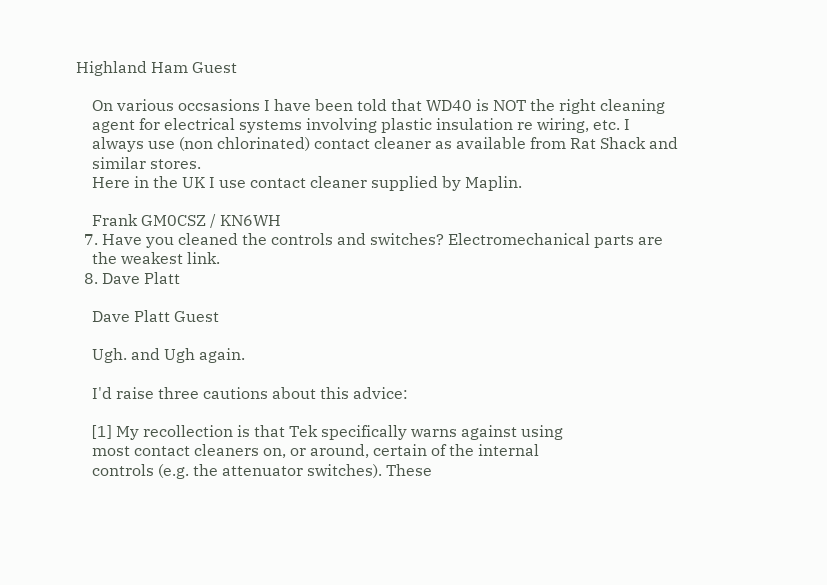Highland Ham Guest

    On various occsasions I have been told that WD40 is NOT the right cleaning
    agent for electrical systems involving plastic insulation re wiring, etc. I
    always use (non chlorinated) contact cleaner as available from Rat Shack and
    similar stores.
    Here in the UK I use contact cleaner supplied by Maplin.

    Frank GM0CSZ / KN6WH
  7. Have you cleaned the controls and switches? Electromechanical parts are
    the weakest link.
  8. Dave Platt

    Dave Platt Guest

    Ugh. and Ugh again.

    I'd raise three cautions about this advice:

    [1] My recollection is that Tek specifically warns against using
    most contact cleaners on, or around, certain of the internal
    controls (e.g. the attenuator switches). These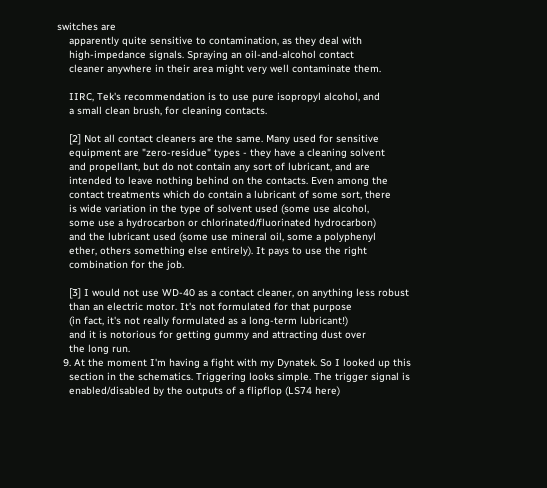switches are
    apparently quite sensitive to contamination, as they deal with
    high-impedance signals. Spraying an oil-and-alcohol contact
    cleaner anywhere in their area might very well contaminate them.

    IIRC, Tek's recommendation is to use pure isopropyl alcohol, and
    a small clean brush, for cleaning contacts.

    [2] Not all contact cleaners are the same. Many used for sensitive
    equipment are "zero-residue" types - they have a cleaning solvent
    and propellant, but do not contain any sort of lubricant, and are
    intended to leave nothing behind on the contacts. Even among the
    contact treatments which do contain a lubricant of some sort, there
    is wide variation in the type of solvent used (some use alcohol,
    some use a hydrocarbon or chlorinated/fluorinated hydrocarbon)
    and the lubricant used (some use mineral oil, some a polyphenyl
    ether, others something else entirely). It pays to use the right
    combination for the job.

    [3] I would not use WD-40 as a contact cleaner, on anything less robust
    than an electric motor. It's not formulated for that purpose
    (in fact, it's not really formulated as a long-term lubricant!)
    and it is notorious for getting gummy and attracting dust over
    the long run.
  9. At the moment I'm having a fight with my Dynatek. So I looked up this
    section in the schematics. Triggering looks simple. The trigger signal is
    enabled/disabled by the outputs of a flipflop (LS74 here)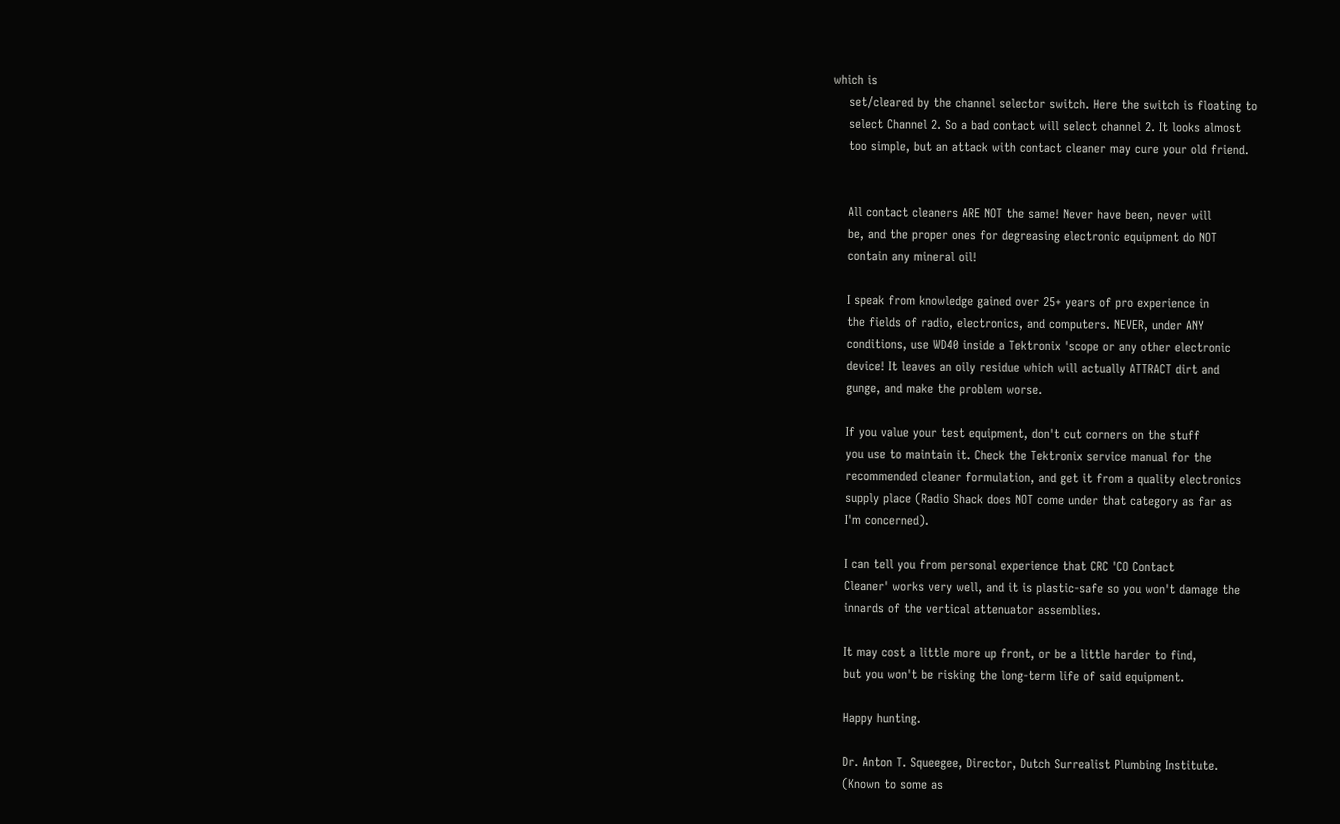which is
    set/cleared by the channel selector switch. Here the switch is floating to
    select Channel 2. So a bad contact will select channel 2. It looks almost
    too simple, but an attack with contact cleaner may cure your old friend.


    All contact cleaners ARE NOT the same! Never have been, never will
    be, and the proper ones for degreasing electronic equipment do NOT
    contain any mineral oil!

    I speak from knowledge gained over 25+ years of pro experience in
    the fields of radio, electronics, and computers. NEVER, under ANY
    conditions, use WD40 inside a Tektronix 'scope or any other electronic
    device! It leaves an oily residue which will actually ATTRACT dirt and
    gunge, and make the problem worse.

    If you value your test equipment, don't cut corners on the stuff
    you use to maintain it. Check the Tektronix service manual for the
    recommended cleaner formulation, and get it from a quality electronics
    supply place (Radio Shack does NOT come under that category as far as
    I'm concerned).

    I can tell you from personal experience that CRC 'CO Contact
    Cleaner' works very well, and it is plastic-safe so you won't damage the
    innards of the vertical attenuator assemblies.

    It may cost a little more up front, or be a little harder to find,
    but you won't be risking the long-term life of said equipment.

    Happy hunting.

    Dr. Anton T. Squeegee, Director, Dutch Surrealist Plumbing Institute.
    (Known to some as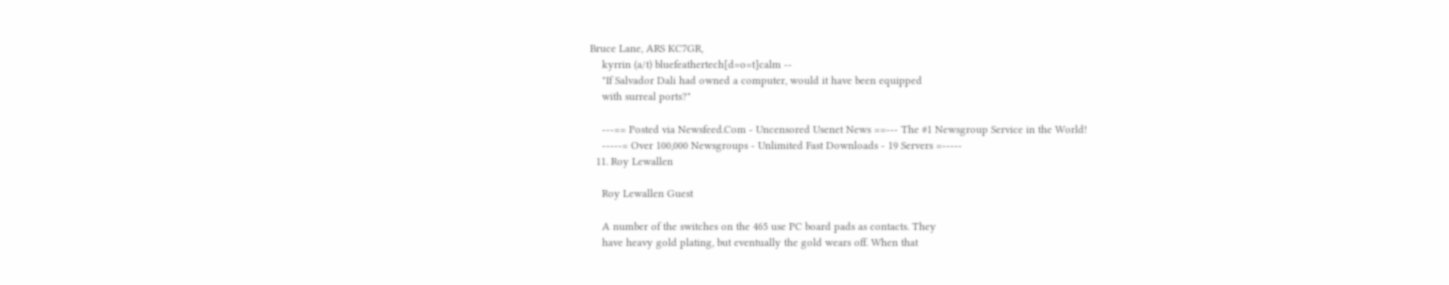Bruce Lane, ARS KC7GR,
    kyrrin (a/t) bluefeathertech[d=o=t]calm --
    "If Salvador Dali had owned a computer, would it have been equipped
    with surreal ports?"

    ---== Posted via Newsfeed.Com - Uncensored Usenet News ==--- The #1 Newsgroup Service in the World!
    -----= Over 100,000 Newsgroups - Unlimited Fast Downloads - 19 Servers =-----
  11. Roy Lewallen

    Roy Lewallen Guest

    A number of the switches on the 465 use PC board pads as contacts. They
    have heavy gold plating, but eventually the gold wears off. When that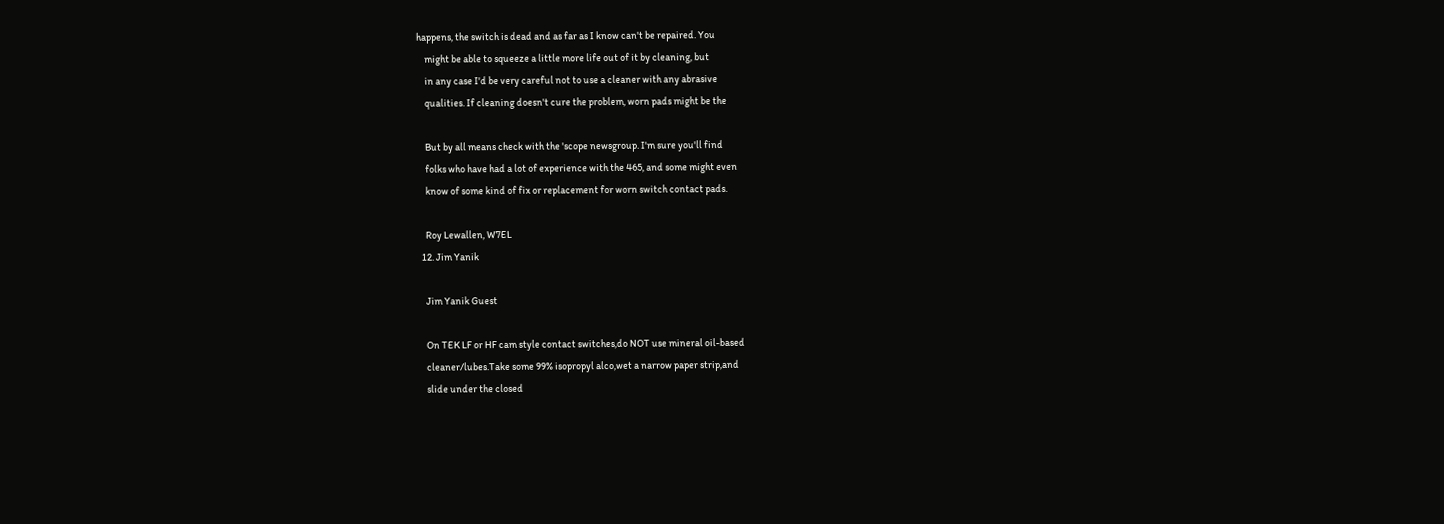happens, the switch is dead and as far as I know can't be repaired. You
    might be able to squeeze a little more life out of it by cleaning, but
    in any case I'd be very careful not to use a cleaner with any abrasive
    qualities. If cleaning doesn't cure the problem, worn pads might be the

    But by all means check with the 'scope newsgroup. I'm sure you'll find
    folks who have had a lot of experience with the 465, and some might even
    know of some kind of fix or replacement for worn switch contact pads.

    Roy Lewallen, W7EL
  12. Jim Yanik

    Jim Yanik Guest

    On TEK LF or HF cam style contact switches,do NOT use mineral oil-based
    cleaner/lubes.Take some 99% isopropyl alco,wet a narrow paper strip,and
    slide under the closed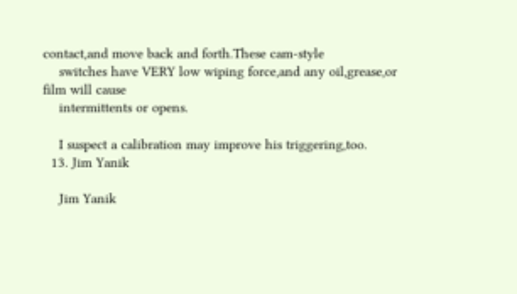contact,and move back and forth.These cam-style
    switches have VERY low wiping force,and any oil,grease,or film will cause
    intermittents or opens.

    I suspect a calibration may improve his triggering,too.
  13. Jim Yanik

    Jim Yanik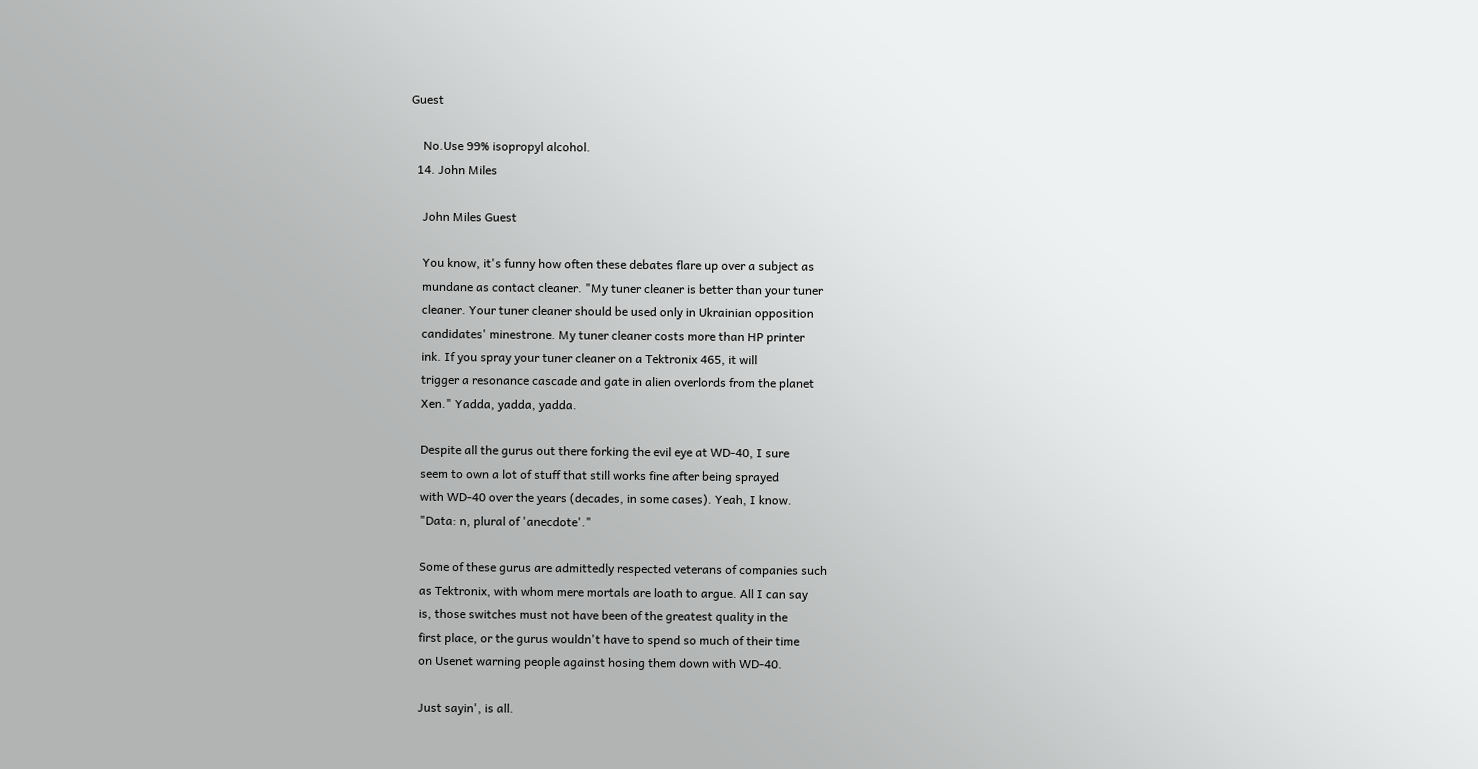Guest

    No.Use 99% isopropyl alcohol.
  14. John Miles

    John Miles Guest

    You know, it's funny how often these debates flare up over a subject as
    mundane as contact cleaner. "My tuner cleaner is better than your tuner
    cleaner. Your tuner cleaner should be used only in Ukrainian opposition
    candidates' minestrone. My tuner cleaner costs more than HP printer
    ink. If you spray your tuner cleaner on a Tektronix 465, it will
    trigger a resonance cascade and gate in alien overlords from the planet
    Xen." Yadda, yadda, yadda.

    Despite all the gurus out there forking the evil eye at WD-40, I sure
    seem to own a lot of stuff that still works fine after being sprayed
    with WD-40 over the years (decades, in some cases). Yeah, I know.
    "Data: n, plural of 'anecdote'."

    Some of these gurus are admittedly respected veterans of companies such
    as Tektronix, with whom mere mortals are loath to argue. All I can say
    is, those switches must not have been of the greatest quality in the
    first place, or the gurus wouldn't have to spend so much of their time
    on Usenet warning people against hosing them down with WD-40.

    Just sayin', is all.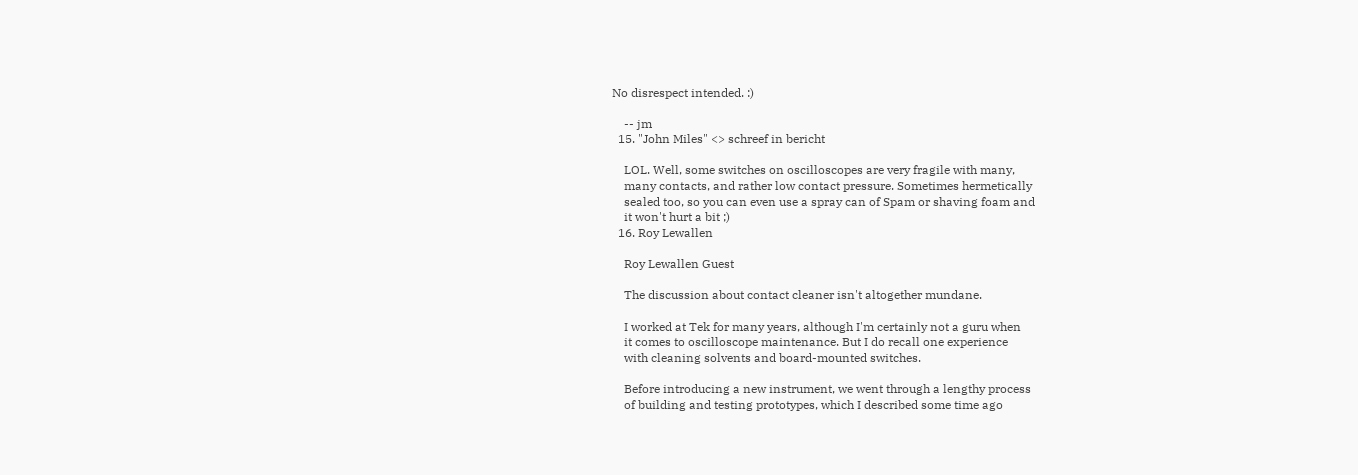No disrespect intended. :)

    -- jm
  15. "John Miles" <> schreef in bericht

    LOL. Well, some switches on oscilloscopes are very fragile with many,
    many contacts, and rather low contact pressure. Sometimes hermetically
    sealed too, so you can even use a spray can of Spam or shaving foam and
    it won't hurt a bit ;)
  16. Roy Lewallen

    Roy Lewallen Guest

    The discussion about contact cleaner isn't altogether mundane.

    I worked at Tek for many years, although I'm certainly not a guru when
    it comes to oscilloscope maintenance. But I do recall one experience
    with cleaning solvents and board-mounted switches.

    Before introducing a new instrument, we went through a lengthy process
    of building and testing prototypes, which I described some time ago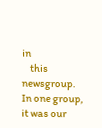in
    this newsgroup. In one group, it was our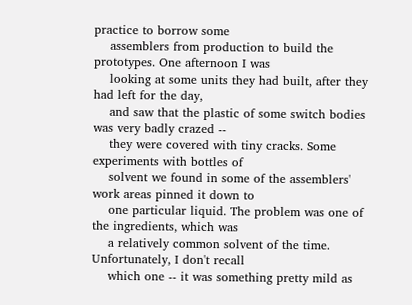practice to borrow some
    assemblers from production to build the prototypes. One afternoon I was
    looking at some units they had built, after they had left for the day,
    and saw that the plastic of some switch bodies was very badly crazed --
    they were covered with tiny cracks. Some experiments with bottles of
    solvent we found in some of the assemblers' work areas pinned it down to
    one particular liquid. The problem was one of the ingredients, which was
    a relatively common solvent of the time. Unfortunately, I don't recall
    which one -- it was something pretty mild as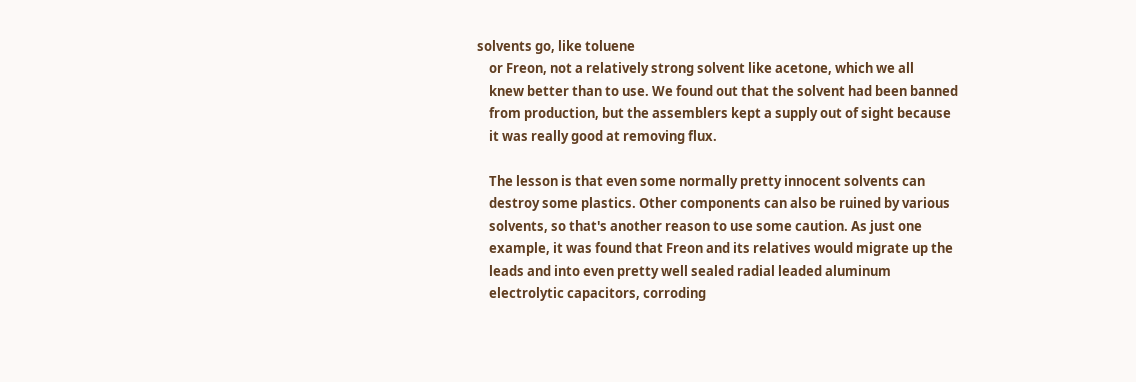solvents go, like toluene
    or Freon, not a relatively strong solvent like acetone, which we all
    knew better than to use. We found out that the solvent had been banned
    from production, but the assemblers kept a supply out of sight because
    it was really good at removing flux.

    The lesson is that even some normally pretty innocent solvents can
    destroy some plastics. Other components can also be ruined by various
    solvents, so that's another reason to use some caution. As just one
    example, it was found that Freon and its relatives would migrate up the
    leads and into even pretty well sealed radial leaded aluminum
    electrolytic capacitors, corroding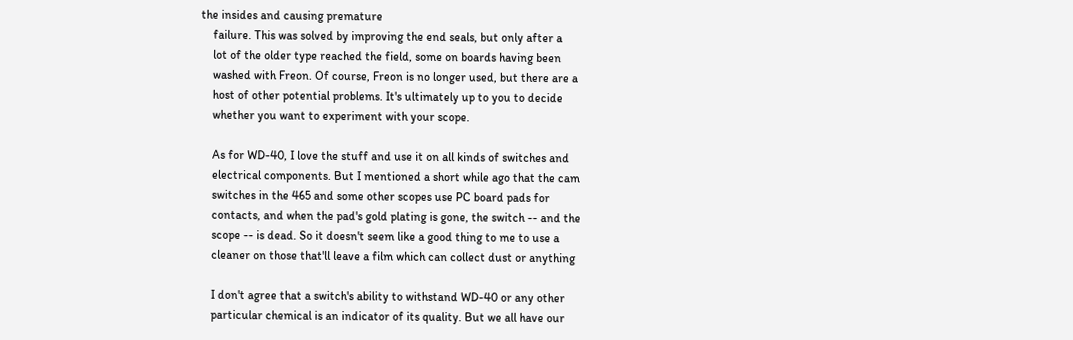the insides and causing premature
    failure. This was solved by improving the end seals, but only after a
    lot of the older type reached the field, some on boards having been
    washed with Freon. Of course, Freon is no longer used, but there are a
    host of other potential problems. It's ultimately up to you to decide
    whether you want to experiment with your scope.

    As for WD-40, I love the stuff and use it on all kinds of switches and
    electrical components. But I mentioned a short while ago that the cam
    switches in the 465 and some other scopes use PC board pads for
    contacts, and when the pad's gold plating is gone, the switch -- and the
    scope -- is dead. So it doesn't seem like a good thing to me to use a
    cleaner on those that'll leave a film which can collect dust or anything

    I don't agree that a switch's ability to withstand WD-40 or any other
    particular chemical is an indicator of its quality. But we all have our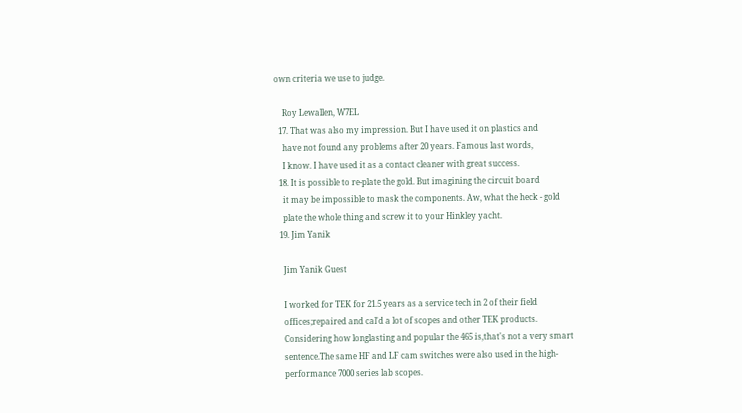own criteria we use to judge.

    Roy Lewallen, W7EL
  17. That was also my impression. But I have used it on plastics and
    have not found any problems after 20 years. Famous last words,
    I know. I have used it as a contact cleaner with great success.
  18. It is possible to re-plate the gold. But imagining the circuit board
    it may be impossible to mask the components. Aw, what the heck - gold
    plate the whole thing and screw it to your Hinkley yacht.
  19. Jim Yanik

    Jim Yanik Guest

    I worked for TEK for 21.5 years as a service tech in 2 of their field
    offices;repaired and cal'd a lot of scopes and other TEK products.
    Considering how longlasting and popular the 465 is,that's not a very smart
    sentence.The same HF and LF cam switches were also used in the high-
    performance 7000 series lab scopes.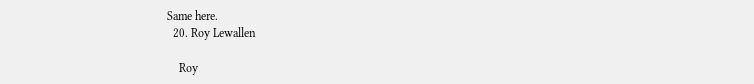Same here.
  20. Roy Lewallen

    Roy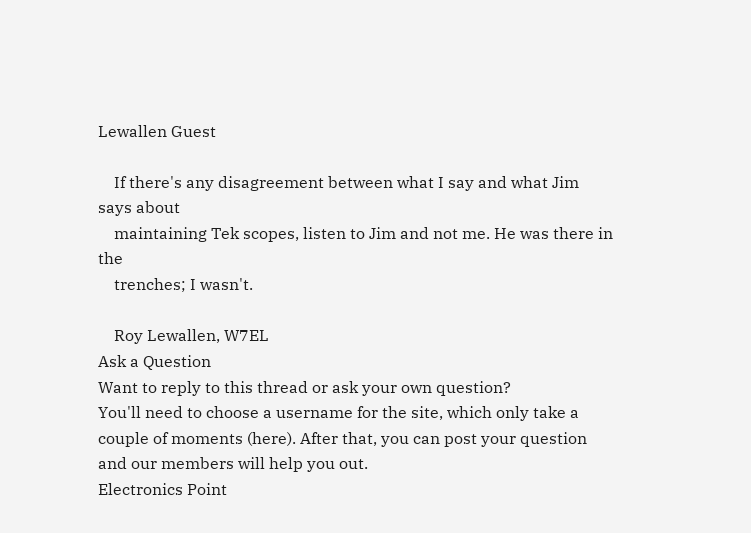Lewallen Guest

    If there's any disagreement between what I say and what Jim says about
    maintaining Tek scopes, listen to Jim and not me. He was there in the
    trenches; I wasn't.

    Roy Lewallen, W7EL
Ask a Question
Want to reply to this thread or ask your own question?
You'll need to choose a username for the site, which only take a couple of moments (here). After that, you can post your question and our members will help you out.
Electronics Point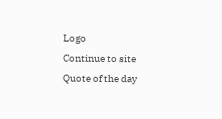Logo
Continue to site
Quote of the day